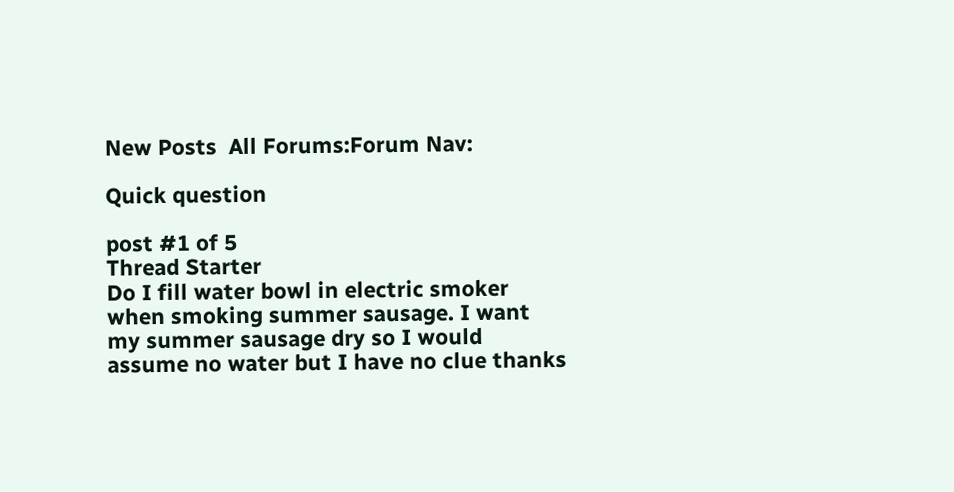New Posts  All Forums:Forum Nav:

Quick question

post #1 of 5
Thread Starter
Do I fill water bowl in electric smoker when smoking summer sausage. I want my summer sausage dry so I would assume no water but I have no clue thanks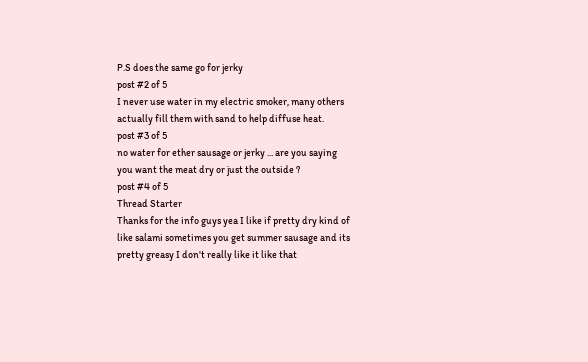P.S does the same go for jerky
post #2 of 5
I never use water in my electric smoker, many others actually fill them with sand to help diffuse heat.
post #3 of 5
no water for ether sausage or jerky ... are you saying you want the meat dry or just the outside ?
post #4 of 5
Thread Starter
Thanks for the info guys yea I like if pretty dry kind of like salami sometimes you get summer sausage and its pretty greasy I don't really like it like that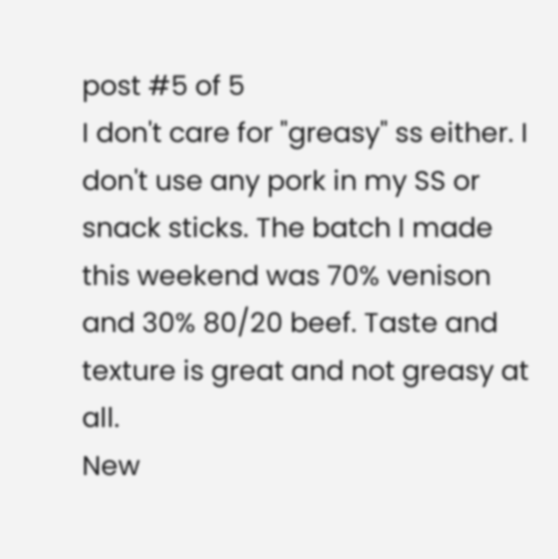post #5 of 5
I don't care for "greasy" ss either. I don't use any pork in my SS or snack sticks. The batch I made this weekend was 70% venison and 30% 80/20 beef. Taste and texture is great and not greasy at all.
New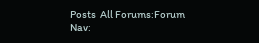Posts  All Forums:Forum Nav: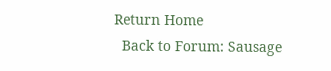Return Home
  Back to Forum: Sausage